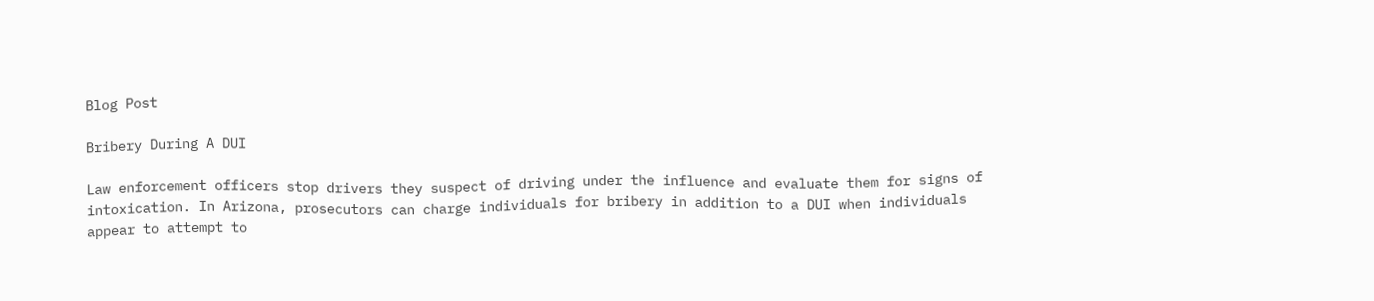Blog Post

Bribery During A DUI

Law enforcement officers stop drivers they suspect of driving under the influence and evaluate them for signs of intoxication. In Arizona, prosecutors can charge individuals for bribery in addition to a DUI when individuals appear to attempt to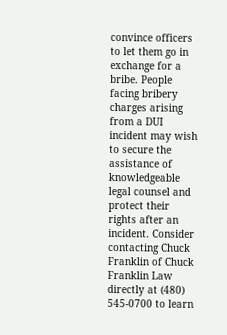convince officers to let them go in exchange for a bribe. People facing bribery charges arising from a DUI incident may wish to secure the assistance of knowledgeable legal counsel and protect their rights after an incident. Consider contacting Chuck Franklin of Chuck Franklin Law directly at (480) 545-0700 to learn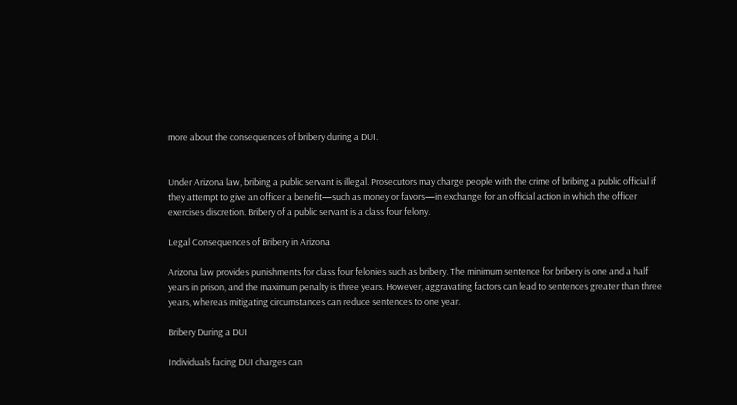more about the consequences of bribery during a DUI.


Under Arizona law, bribing a public servant is illegal. Prosecutors may charge people with the crime of bribing a public official if they attempt to give an officer a benefit—such as money or favors—in exchange for an official action in which the officer exercises discretion. Bribery of a public servant is a class four felony.

Legal Consequences of Bribery in Arizona

Arizona law provides punishments for class four felonies such as bribery. The minimum sentence for bribery is one and a half years in prison, and the maximum penalty is three years. However, aggravating factors can lead to sentences greater than three years, whereas mitigating circumstances can reduce sentences to one year.

Bribery During a DUI

Individuals facing DUI charges can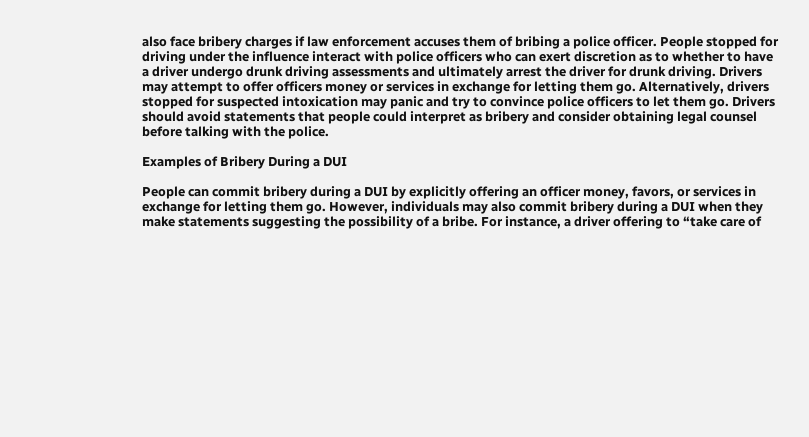also face bribery charges if law enforcement accuses them of bribing a police officer. People stopped for driving under the influence interact with police officers who can exert discretion as to whether to have a driver undergo drunk driving assessments and ultimately arrest the driver for drunk driving. Drivers may attempt to offer officers money or services in exchange for letting them go. Alternatively, drivers stopped for suspected intoxication may panic and try to convince police officers to let them go. Drivers should avoid statements that people could interpret as bribery and consider obtaining legal counsel before talking with the police.

Examples of Bribery During a DUI

People can commit bribery during a DUI by explicitly offering an officer money, favors, or services in exchange for letting them go. However, individuals may also commit bribery during a DUI when they make statements suggesting the possibility of a bribe. For instance, a driver offering to “take care of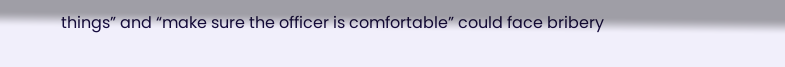things” and “make sure the officer is comfortable” could face bribery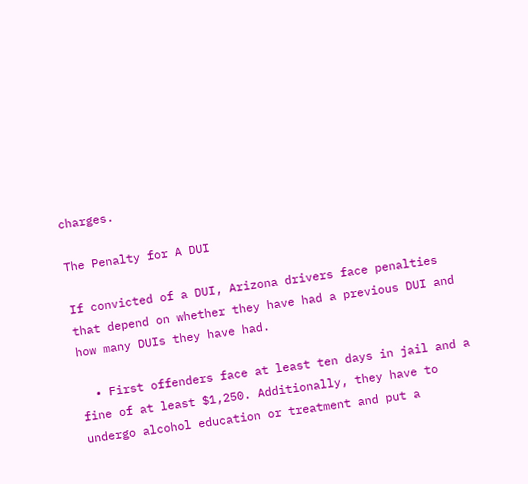charges.

The Penalty for A DUI

If convicted of a DUI, Arizona drivers face penalties that depend on whether they have had a previous DUI and how many DUIs they have had.

  • First offenders face at least ten days in jail and a fine of at least $1,250. Additionally, they have to undergo alcohol education or treatment and put a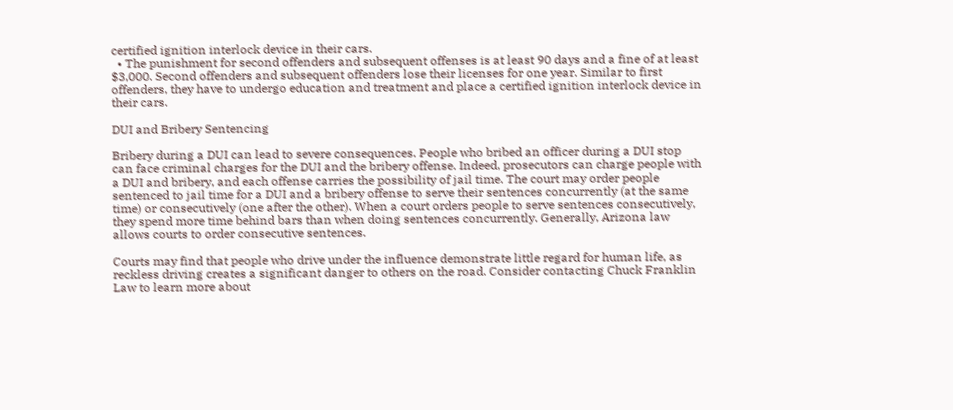certified ignition interlock device in their cars.
  • The punishment for second offenders and subsequent offenses is at least 90 days and a fine of at least $3,000. Second offenders and subsequent offenders lose their licenses for one year. Similar to first offenders, they have to undergo education and treatment and place a certified ignition interlock device in their cars.

DUI and Bribery Sentencing

Bribery during a DUI can lead to severe consequences. People who bribed an officer during a DUI stop can face criminal charges for the DUI and the bribery offense. Indeed, prosecutors can charge people with a DUI and bribery, and each offense carries the possibility of jail time. The court may order people sentenced to jail time for a DUI and a bribery offense to serve their sentences concurrently (at the same time) or consecutively (one after the other). When a court orders people to serve sentences consecutively, they spend more time behind bars than when doing sentences concurrently. Generally, Arizona law allows courts to order consecutive sentences.

Courts may find that people who drive under the influence demonstrate little regard for human life, as reckless driving creates a significant danger to others on the road. Consider contacting Chuck Franklin Law to learn more about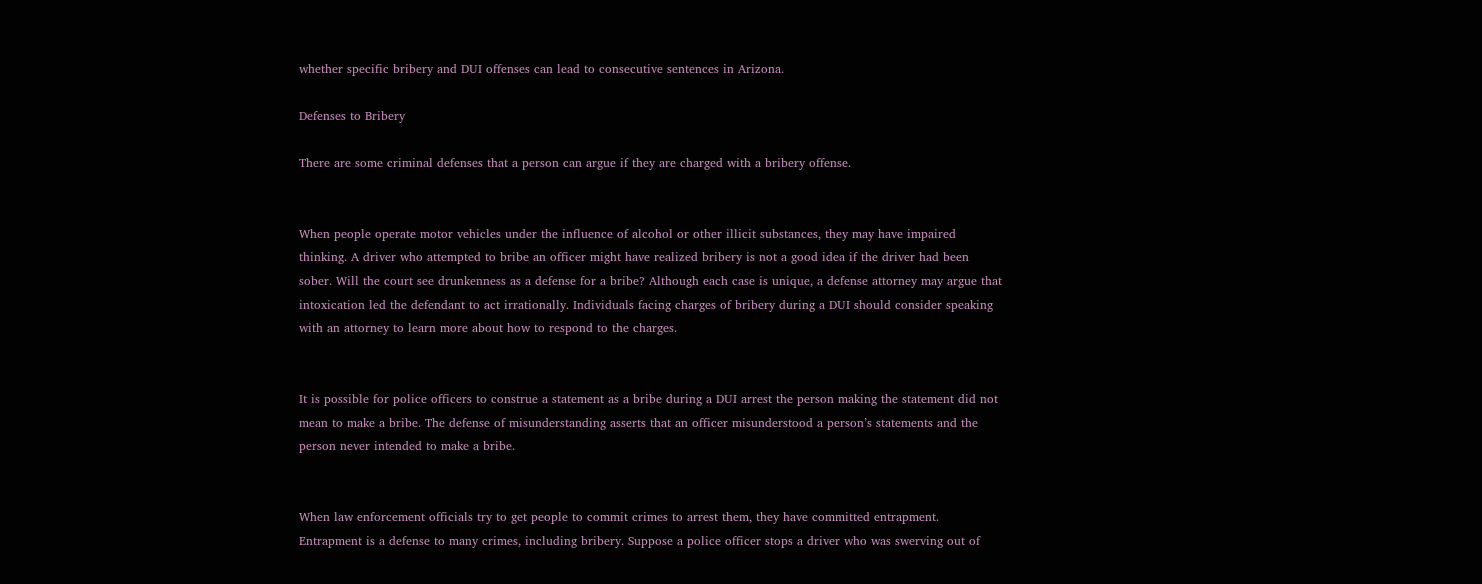whether specific bribery and DUI offenses can lead to consecutive sentences in Arizona.

Defenses to Bribery

There are some criminal defenses that a person can argue if they are charged with a bribery offense.


When people operate motor vehicles under the influence of alcohol or other illicit substances, they may have impaired thinking. A driver who attempted to bribe an officer might have realized bribery is not a good idea if the driver had been sober. Will the court see drunkenness as a defense for a bribe? Although each case is unique, a defense attorney may argue that intoxication led the defendant to act irrationally. Individuals facing charges of bribery during a DUI should consider speaking with an attorney to learn more about how to respond to the charges.


It is possible for police officers to construe a statement as a bribe during a DUI arrest the person making the statement did not mean to make a bribe. The defense of misunderstanding asserts that an officer misunderstood a person’s statements and the person never intended to make a bribe.


When law enforcement officials try to get people to commit crimes to arrest them, they have committed entrapment. Entrapment is a defense to many crimes, including bribery. Suppose a police officer stops a driver who was swerving out of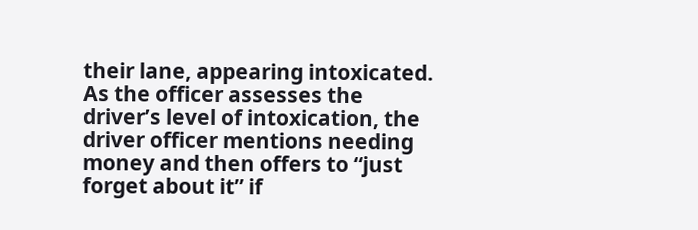their lane, appearing intoxicated. As the officer assesses the driver’s level of intoxication, the driver officer mentions needing money and then offers to “just forget about it” if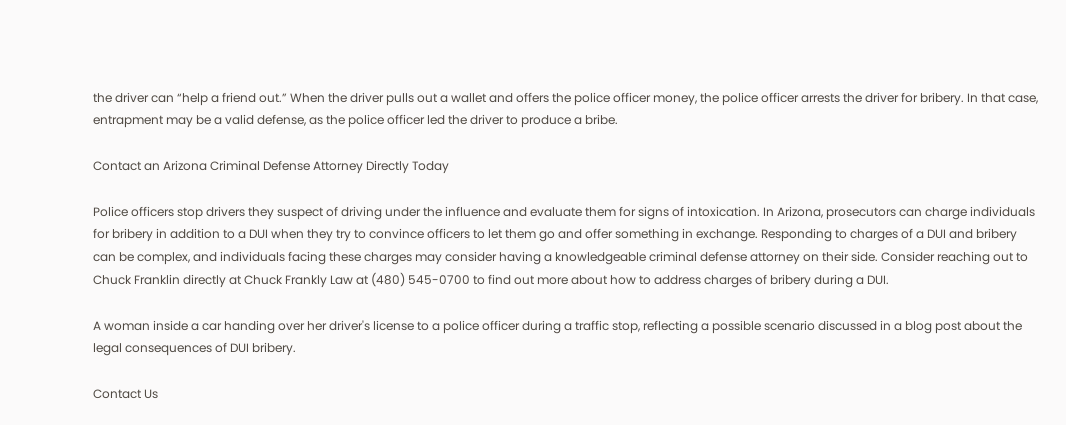the driver can “help a friend out.” When the driver pulls out a wallet and offers the police officer money, the police officer arrests the driver for bribery. In that case, entrapment may be a valid defense, as the police officer led the driver to produce a bribe.

Contact an Arizona Criminal Defense Attorney Directly Today

Police officers stop drivers they suspect of driving under the influence and evaluate them for signs of intoxication. In Arizona, prosecutors can charge individuals for bribery in addition to a DUI when they try to convince officers to let them go and offer something in exchange. Responding to charges of a DUI and bribery can be complex, and individuals facing these charges may consider having a knowledgeable criminal defense attorney on their side. Consider reaching out to Chuck Franklin directly at Chuck Frankly Law at (480) 545-0700 to find out more about how to address charges of bribery during a DUI.

A woman inside a car handing over her driver's license to a police officer during a traffic stop, reflecting a possible scenario discussed in a blog post about the legal consequences of DUI bribery.

Contact Us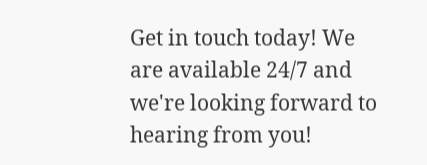Get in touch today! We are available 24/7 and we're looking forward to hearing from you!